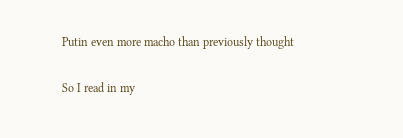Putin even more macho than previously thought

So I read in my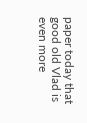paper today that good old Vlad is even more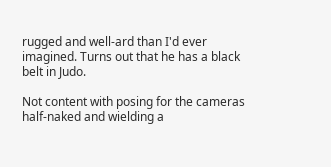rugged and well-ard than I'd ever imagined. Turns out that he has a black belt in Judo.

Not content with posing for the cameras half-naked and wielding a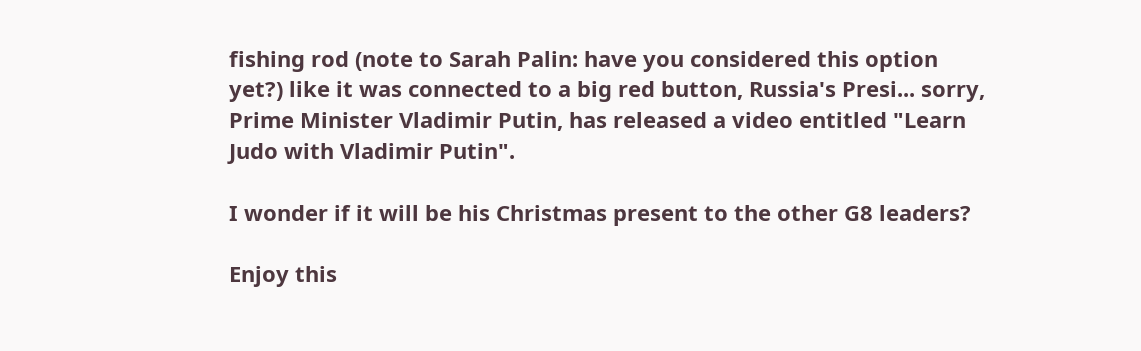fishing rod (note to Sarah Palin: have you considered this option yet?) like it was connected to a big red button, Russia's Presi... sorry, Prime Minister Vladimir Putin, has released a video entitled "Learn Judo with Vladimir Putin".

I wonder if it will be his Christmas present to the other G8 leaders?

Enjoy this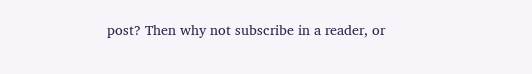post? Then why not subscribe in a reader, or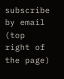subscribe by email (top right of the page)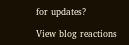for updates?

View blog reactions